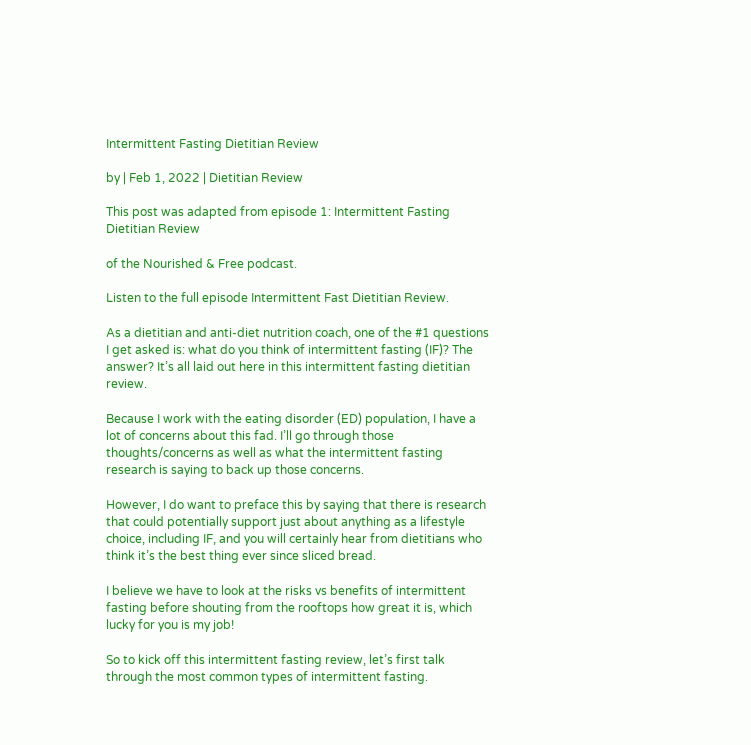Intermittent Fasting Dietitian Review

by | Feb 1, 2022 | Dietitian Review

This post was adapted from episode 1: Intermittent Fasting Dietitian Review

of the Nourished & Free podcast.

Listen to the full episode Intermittent Fast Dietitian Review.

As a dietitian and anti-diet nutrition coach, one of the #1 questions I get asked is: what do you think of intermittent fasting (IF)? The answer? It’s all laid out here in this intermittent fasting dietitian review.

Because I work with the eating disorder (ED) population, I have a lot of concerns about this fad. I’ll go through those thoughts/concerns as well as what the intermittent fasting research is saying to back up those concerns.

However, I do want to preface this by saying that there is research that could potentially support just about anything as a lifestyle choice, including IF, and you will certainly hear from dietitians who think it’s the best thing ever since sliced bread.

I believe we have to look at the risks vs benefits of intermittent fasting before shouting from the rooftops how great it is, which lucky for you is my job!

So to kick off this intermittent fasting review, let’s first talk through the most common types of intermittent fasting.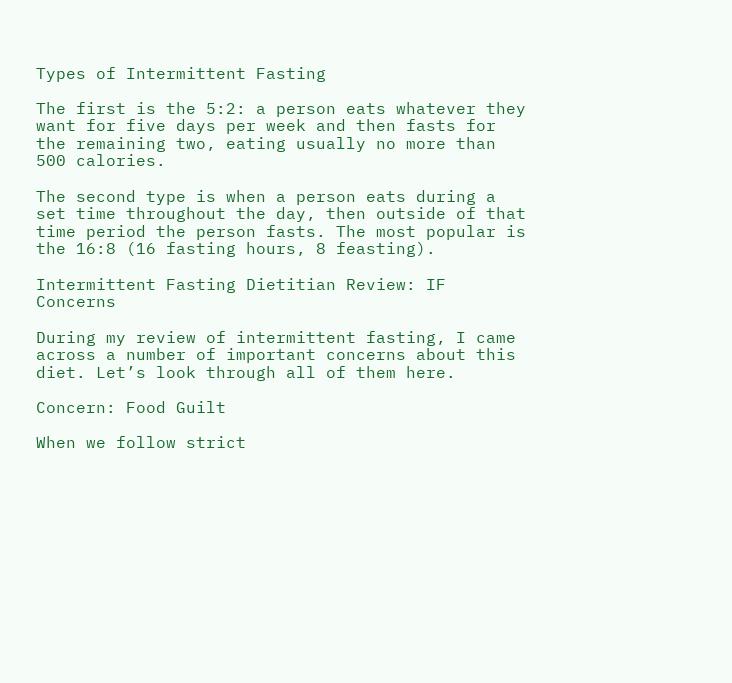Types of Intermittent Fasting

The first is the 5:2: a person eats whatever they want for five days per week and then fasts for the remaining two, eating usually no more than 500 calories.

The second type is when a person eats during a set time throughout the day, then outside of that time period the person fasts. The most popular is the 16:8 (16 fasting hours, 8 feasting).

Intermittent Fasting Dietitian Review: IF Concerns

During my review of intermittent fasting, I came across a number of important concerns about this diet. Let’s look through all of them here.

Concern: Food Guilt

When we follow strict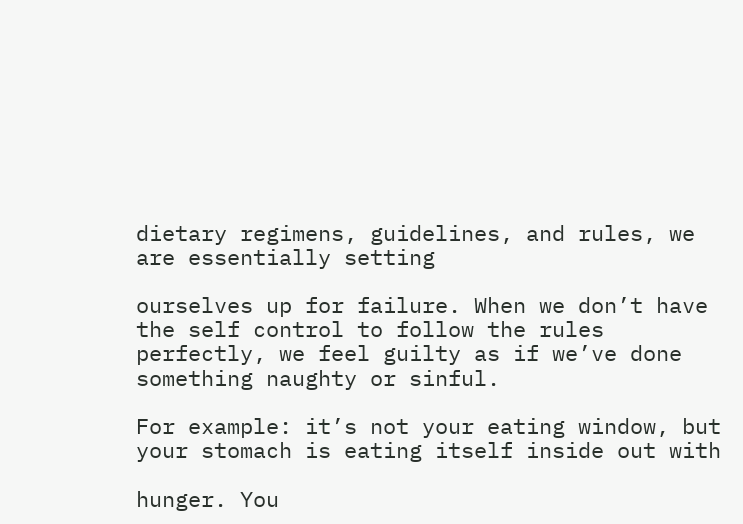dietary regimens, guidelines, and rules, we are essentially setting

ourselves up for failure. When we don’t have the self control to follow the rules perfectly, we feel guilty as if we’ve done something naughty or sinful.

For example: it’s not your eating window, but your stomach is eating itself inside out with

hunger. You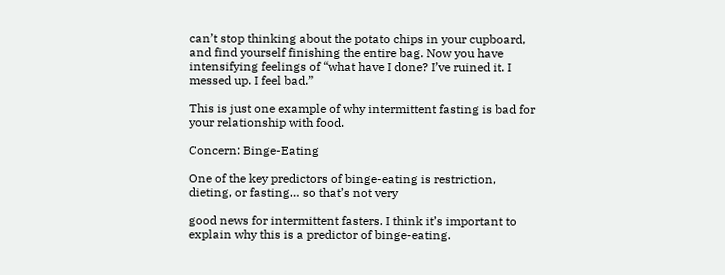can’t stop thinking about the potato chips in your cupboard, and find yourself finishing the entire bag. Now you have intensifying feelings of “what have I done? I’ve ruined it. I messed up. I feel bad.”

This is just one example of why intermittent fasting is bad for your relationship with food.

Concern: Binge-Eating

One of the key predictors of binge-eating is restriction, dieting, or fasting… so that’s not very

good news for intermittent fasters. I think it’s important to explain why this is a predictor of binge-eating.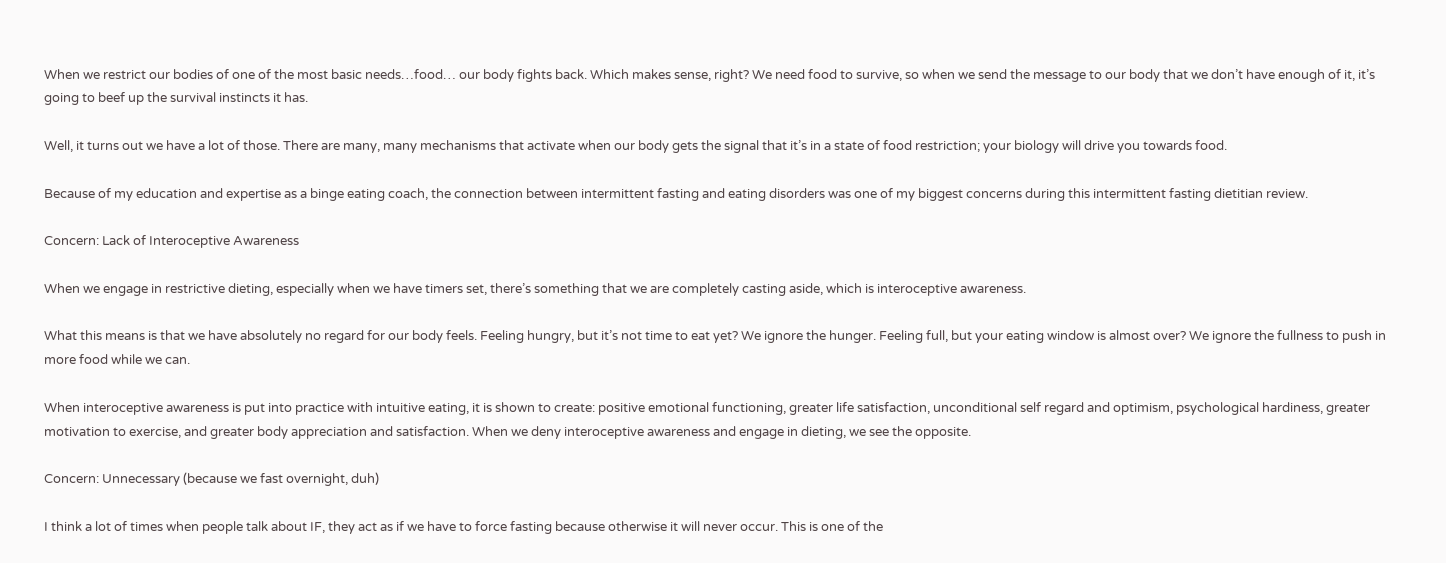When we restrict our bodies of one of the most basic needs…food… our body fights back. Which makes sense, right? We need food to survive, so when we send the message to our body that we don’t have enough of it, it’s going to beef up the survival instincts it has.

Well, it turns out we have a lot of those. There are many, many mechanisms that activate when our body gets the signal that it’s in a state of food restriction; your biology will drive you towards food.

Because of my education and expertise as a binge eating coach, the connection between intermittent fasting and eating disorders was one of my biggest concerns during this intermittent fasting dietitian review.

Concern: Lack of Interoceptive Awareness

When we engage in restrictive dieting, especially when we have timers set, there’s something that we are completely casting aside, which is interoceptive awareness.

What this means is that we have absolutely no regard for our body feels. Feeling hungry, but it’s not time to eat yet? We ignore the hunger. Feeling full, but your eating window is almost over? We ignore the fullness to push in more food while we can.

When interoceptive awareness is put into practice with intuitive eating, it is shown to create: positive emotional functioning, greater life satisfaction, unconditional self regard and optimism, psychological hardiness, greater motivation to exercise, and greater body appreciation and satisfaction. When we deny interoceptive awareness and engage in dieting, we see the opposite.

Concern: Unnecessary (because we fast overnight, duh)

I think a lot of times when people talk about IF, they act as if we have to force fasting because otherwise it will never occur. This is one of the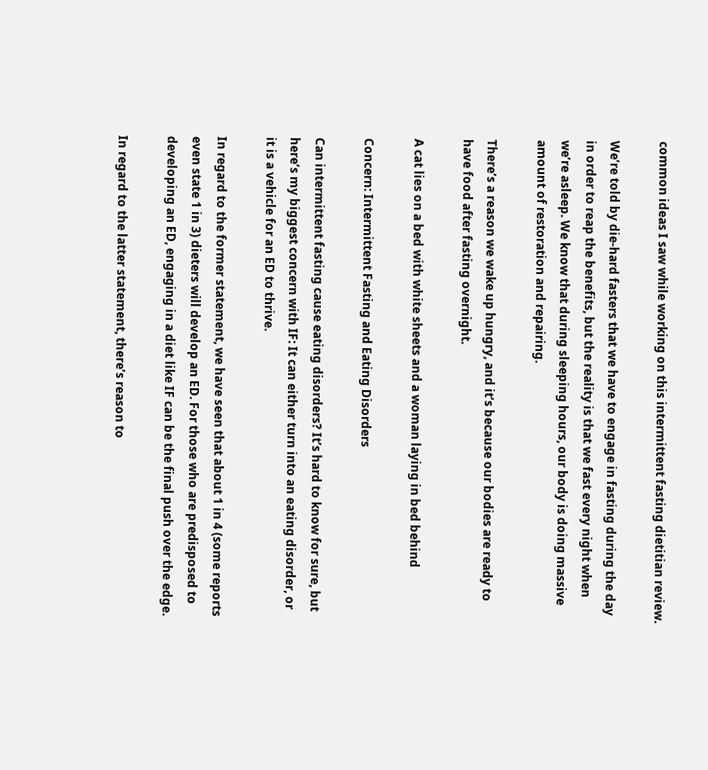common ideas I saw while working on this intermittent fasting dietitian review.

We’re told by die-hard fasters that we have to engage in fasting during the day in order to reap the benefits, but the reality is that we fast every night when we’re asleep. We know that during sleeping hours, our body is doing massive amount of restoration and repairing.

There’s a reason we wake up hungry, and it’s because our bodies are ready to have food after fasting overnight.

A cat lies on a bed with white sheets and a woman laying in bed behind

Concern: Intermittent Fasting and Eating Disorders

Can intermittent fasting cause eating disorders? It’s hard to know for sure, but here’s my biggest concern with IF: It can either turn into an eating disorder, or it is a vehicle for an ED to thrive.

In regard to the former statement, we have seen that about 1 in 4 (some reports even state 1 in 3) dieters will develop an ED. For those who are predisposed to developing an ED, engaging in a diet like IF can be the final push over the edge.

In regard to the latter statement, there’s reason to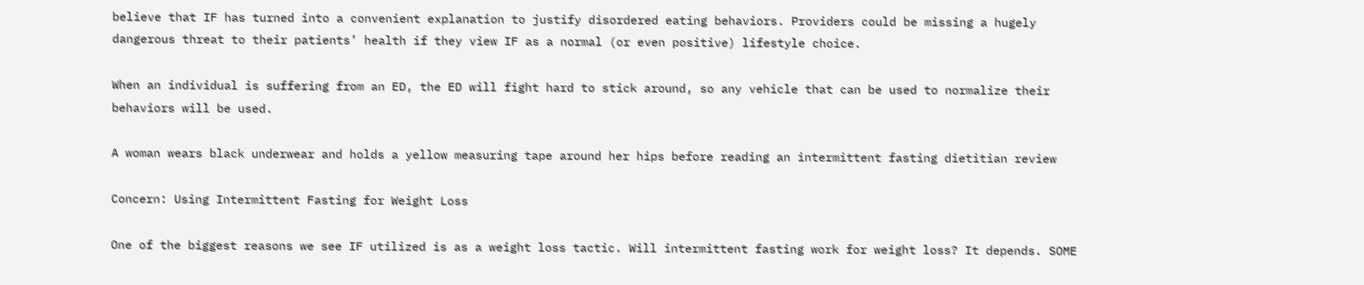believe that IF has turned into a convenient explanation to justify disordered eating behaviors. Providers could be missing a hugely dangerous threat to their patients’ health if they view IF as a normal (or even positive) lifestyle choice.

When an individual is suffering from an ED, the ED will fight hard to stick around, so any vehicle that can be used to normalize their behaviors will be used.

A woman wears black underwear and holds a yellow measuring tape around her hips before reading an intermittent fasting dietitian review

Concern: Using Intermittent Fasting for Weight Loss

One of the biggest reasons we see IF utilized is as a weight loss tactic. Will intermittent fasting work for weight loss? It depends. SOME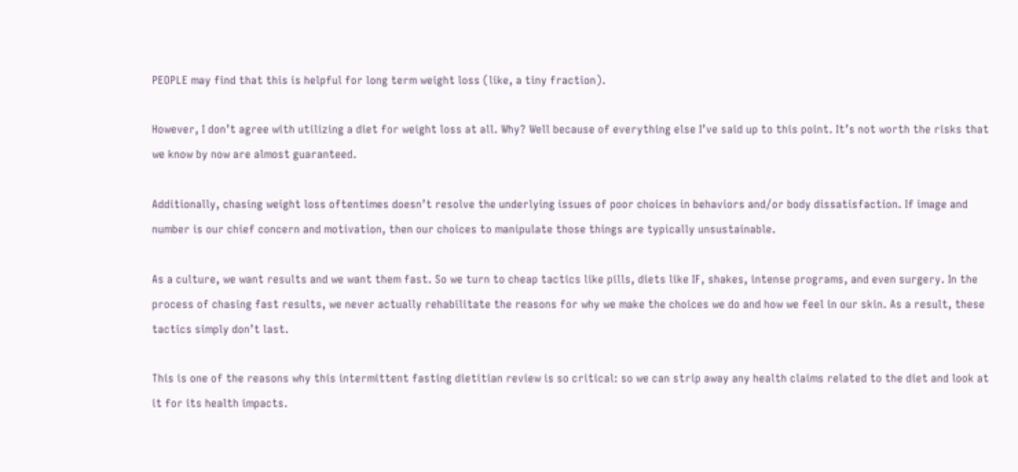PEOPLE may find that this is helpful for long term weight loss (like, a tiny fraction).

However, I don’t agree with utilizing a diet for weight loss at all. Why? Well because of everything else I’ve said up to this point. It’s not worth the risks that we know by now are almost guaranteed.

Additionally, chasing weight loss oftentimes doesn’t resolve the underlying issues of poor choices in behaviors and/or body dissatisfaction. If image and number is our chief concern and motivation, then our choices to manipulate those things are typically unsustainable.

As a culture, we want results and we want them fast. So we turn to cheap tactics like pills, diets like IF, shakes, intense programs, and even surgery. In the process of chasing fast results, we never actually rehabilitate the reasons for why we make the choices we do and how we feel in our skin. As a result, these tactics simply don’t last.

This is one of the reasons why this intermittent fasting dietitian review is so critical: so we can strip away any health claims related to the diet and look at it for its health impacts.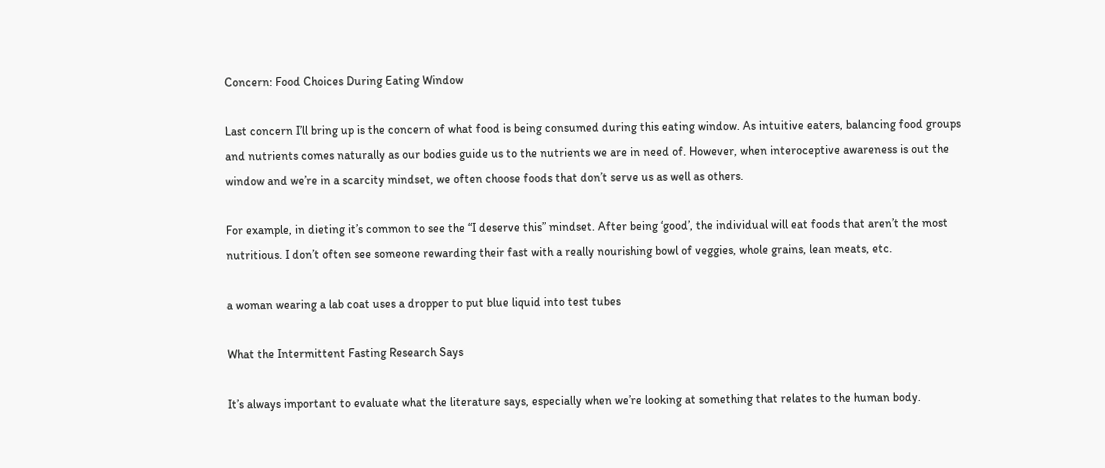Concern: Food Choices During Eating Window

Last concern I’ll bring up is the concern of what food is being consumed during this eating window. As intuitive eaters, balancing food groups and nutrients comes naturally as our bodies guide us to the nutrients we are in need of. However, when interoceptive awareness is out the window and we’re in a scarcity mindset, we often choose foods that don’t serve us as well as others.

For example, in dieting it’s common to see the “I deserve this” mindset. After being ‘good’, the individual will eat foods that aren’t the most nutritious. I don’t often see someone rewarding their fast with a really nourishing bowl of veggies, whole grains, lean meats, etc.

a woman wearing a lab coat uses a dropper to put blue liquid into test tubes

What the Intermittent Fasting Research Says

It’s always important to evaluate what the literature says, especially when we’re looking at something that relates to the human body.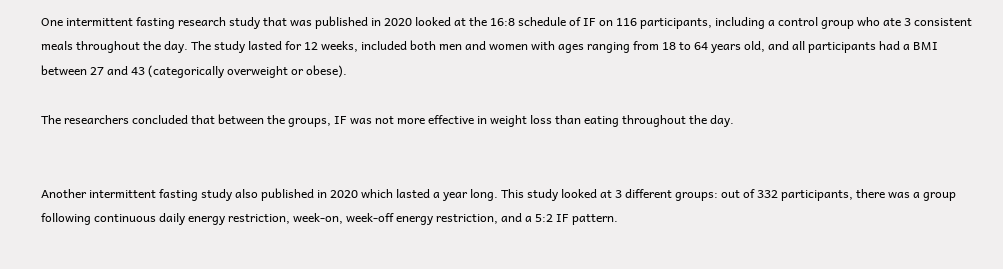One intermittent fasting research study that was published in 2020 looked at the 16:8 schedule of IF on 116 participants, including a control group who ate 3 consistent meals throughout the day. The study lasted for 12 weeks, included both men and women with ages ranging from 18 to 64 years old, and all participants had a BMI between 27 and 43 (categorically overweight or obese).

The researchers concluded that between the groups, IF was not more effective in weight loss than eating throughout the day.


Another intermittent fasting study also published in 2020 which lasted a year long. This study looked at 3 different groups: out of 332 participants, there was a group following continuous daily energy restriction, week-on, week-off energy restriction, and a 5:2 IF pattern.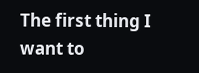The first thing I want to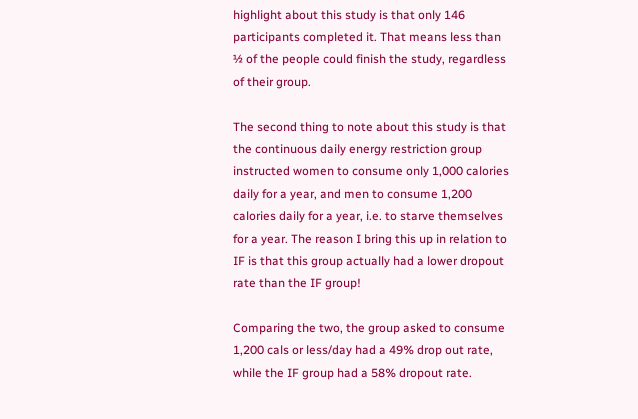highlight about this study is that only 146 participants completed it. That means less than ½ of the people could finish the study, regardless of their group.

The second thing to note about this study is that the continuous daily energy restriction group instructed women to consume only 1,000 calories daily for a year, and men to consume 1,200 calories daily for a year, i.e. to starve themselves for a year. The reason I bring this up in relation to IF is that this group actually had a lower dropout rate than the IF group!

Comparing the two, the group asked to consume 1,200 cals or less/day had a 49% drop out rate, while the IF group had a 58% dropout rate.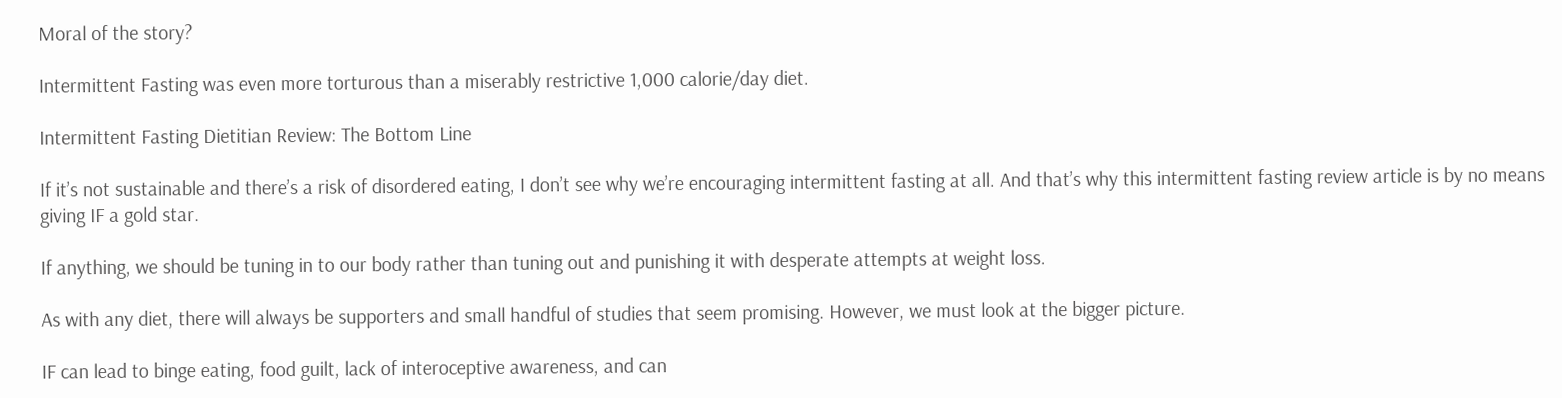Moral of the story?

Intermittent Fasting was even more torturous than a miserably restrictive 1,000 calorie/day diet.

Intermittent Fasting Dietitian Review: The Bottom Line

If it’s not sustainable and there’s a risk of disordered eating, I don’t see why we’re encouraging intermittent fasting at all. And that’s why this intermittent fasting review article is by no means giving IF a gold star.

If anything, we should be tuning in to our body rather than tuning out and punishing it with desperate attempts at weight loss.

As with any diet, there will always be supporters and small handful of studies that seem promising. However, we must look at the bigger picture.

IF can lead to binge eating, food guilt, lack of interoceptive awareness, and can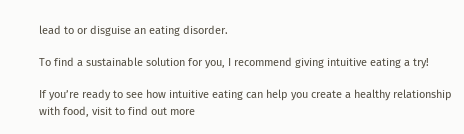lead to or disguise an eating disorder.

To find a sustainable solution for you, I recommend giving intuitive eating a try!

If you’re ready to see how intuitive eating can help you create a healthy relationship with food, visit to find out more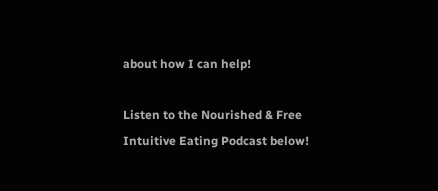about how I can help!

Listen to the Nourished & Free Intuitive Eating Podcast below!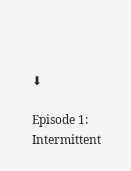⬇

Episode 1: Intermittent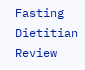Fasting Dietitian Review